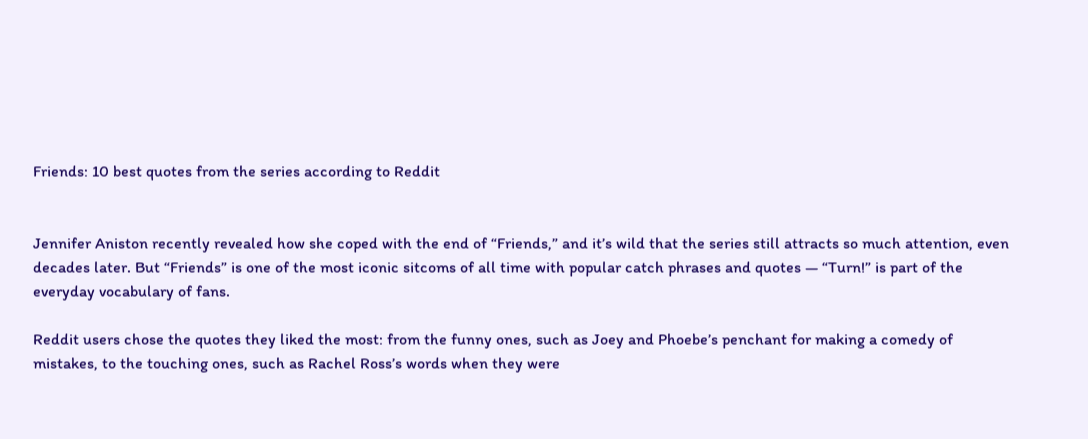Friends: 10 best quotes from the series according to Reddit


Jennifer Aniston recently revealed how she coped with the end of “Friends,” and it’s wild that the series still attracts so much attention, even decades later. But “Friends” is one of the most iconic sitcoms of all time with popular catch phrases and quotes — “Turn!” is part of the everyday vocabulary of fans.

Reddit users chose the quotes they liked the most: from the funny ones, such as Joey and Phoebe’s penchant for making a comedy of mistakes, to the touching ones, such as Rachel Ross’s words when they were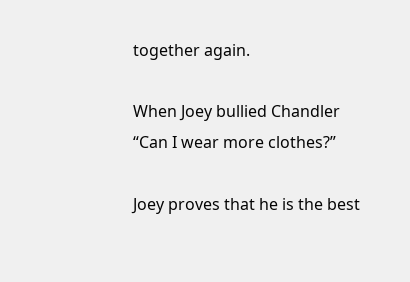together again.

When Joey bullied Chandler
“Can I wear more clothes?”

Joey proves that he is the best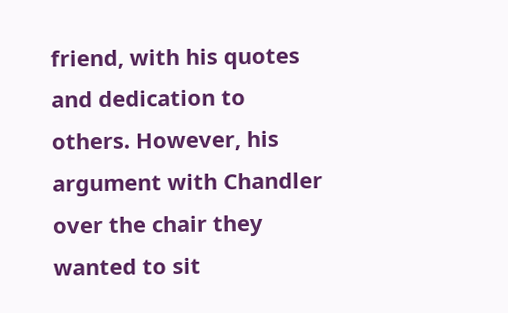friend, with his quotes and dedication to others. However, his argument with Chandler over the chair they wanted to sit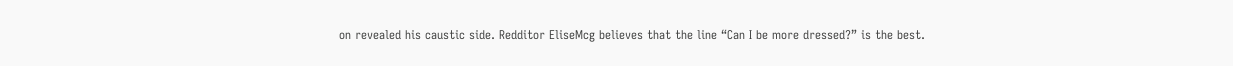on revealed his caustic side. Redditor EliseMcg believes that the line “Can I be more dressed?” is the best.